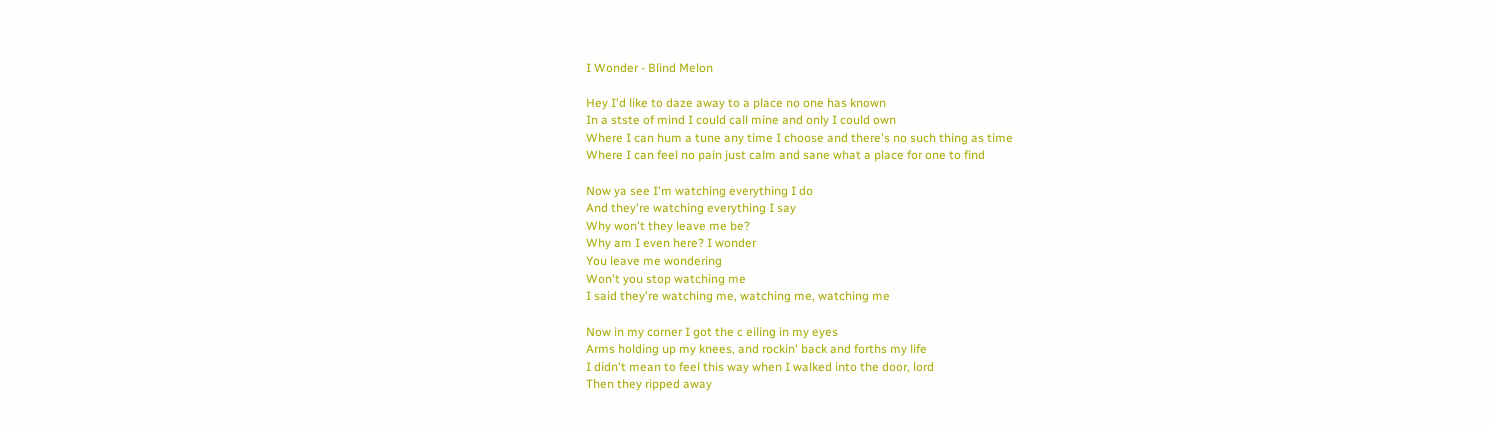I Wonder - Blind Melon

Hey I'd like to daze away to a place no one has known
In a stste of mind I could call mine and only I could own
Where I can hum a tune any time I choose and there's no such thing as time
Where I can feel no pain just calm and sane what a place for one to find

Now ya see I'm watching everything I do
And they're watching everything I say
Why won't they leave me be?
Why am I even here? I wonder
You leave me wondering
Won't you stop watching me
I said they're watching me, watching me, watching me

Now in my corner I got the c eiling in my eyes
Arms holding up my knees, and rockin' back and forths my life
I didn't mean to feel this way when I walked into the door, lord
Then they ripped away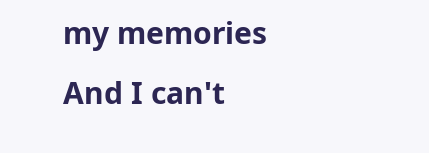my memories
And I can't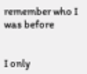remember who I was before


I only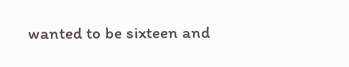wanted to be sixteen and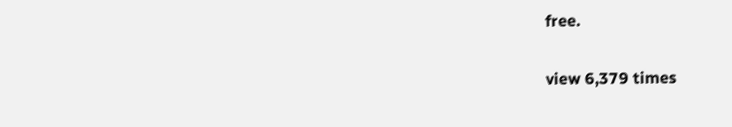free.

view 6,379 times